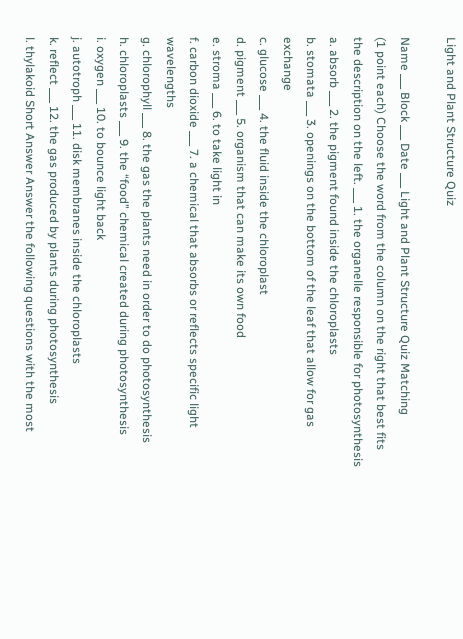Light and Plant Structure Quiz

Name ___ Block ___ Date ___ Light and Plant Structure Quiz Matching
(1 point each) Choose the word from the column on the right that best fits the description on the left. ___ 1. the organelle responsible for photosynthesis
a. absorb ___ 2. the pigment found inside the chloroplasts
b. stomata ___ 3. openings on the bottom of the leaf that allow for gas exchange
c. glucose ___ 4. the fluid inside the chloroplast
d. pigment ___ 5. organism that can make its own food
e. stroma ___ 6. to take light in
f. carbon dioxide ___ 7. a chemical that absorbs or reflects specific light wavelengths
g. chlorophyll ___ 8. the gas the plants need in order to do photosynthesis
h. chloroplasts ___ 9. the “food” chemical created during photosynthesis
i. oxygen ___ 10. to bounce light back
j. autotroph ___ 11. disk membranes inside the chloroplasts
k. reflect ___ 12. the gas produced by plants during photosynthesis
l. thylakoid Short Answer Answer the following questions with the most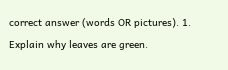correct answer (words OR pictures). 1. Explain why leaves are green.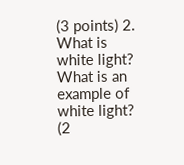(3 points) 2. What is white light? What is an example of white light? (2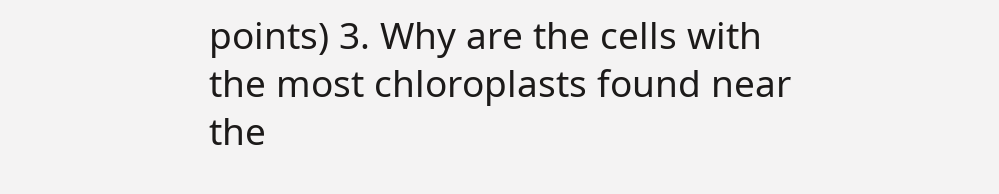points) 3. Why are the cells with the most chloroplasts found near the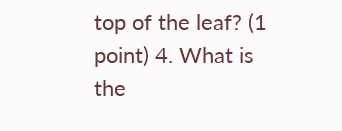top of the leaf? (1 point) 4. What is the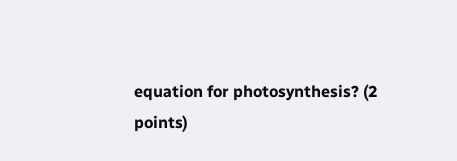equation for photosynthesis? (2 points)